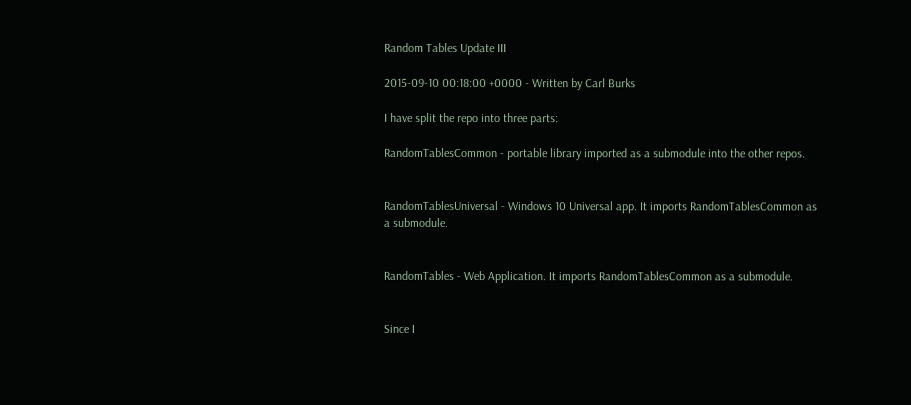Random Tables Update III

2015-09-10 00:18:00 +0000 - Written by Carl Burks

I have split the repo into three parts:

RandomTablesCommon - portable library imported as a submodule into the other repos.


RandomTablesUniversal - Windows 10 Universal app. It imports RandomTablesCommon as a submodule.


RandomTables - Web Application. It imports RandomTablesCommon as a submodule.


Since I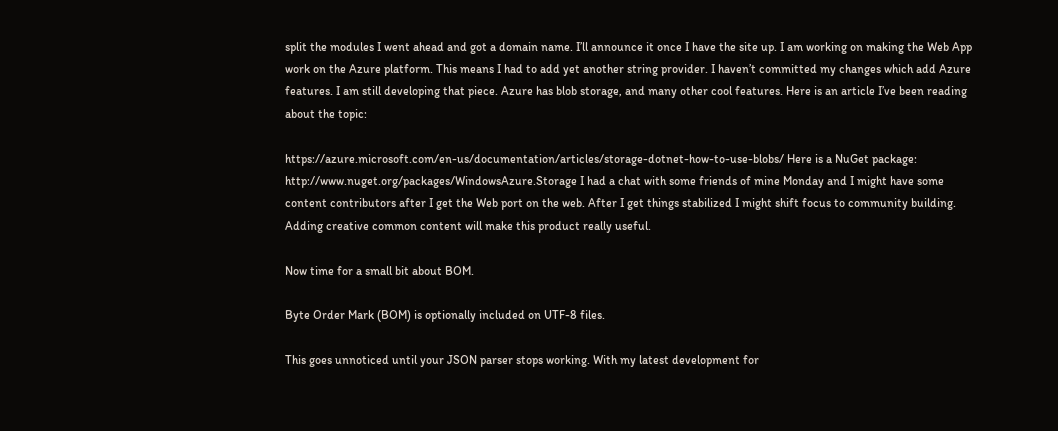split the modules I went ahead and got a domain name. I’ll announce it once I have the site up. I am working on making the Web App work on the Azure platform. This means I had to add yet another string provider. I haven’t committed my changes which add Azure features. I am still developing that piece. Azure has blob storage, and many other cool features. Here is an article I’ve been reading about the topic:

https://azure.microsoft.com/en-us/documentation/articles/storage-dotnet-how-to-use-blobs/ Here is a NuGet package: http://www.nuget.org/packages/WindowsAzure.Storage I had a chat with some friends of mine Monday and I might have some content contributors after I get the Web port on the web. After I get things stabilized I might shift focus to community building. Adding creative common content will make this product really useful.

Now time for a small bit about BOM.

Byte Order Mark (BOM) is optionally included on UTF-8 files.

This goes unnoticed until your JSON parser stops working. With my latest development for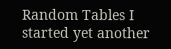Random Tables I started yet another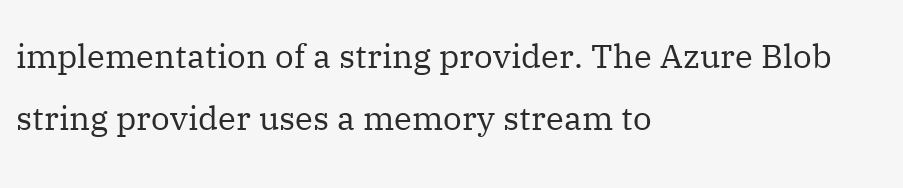implementation of a string provider. The Azure Blob string provider uses a memory stream to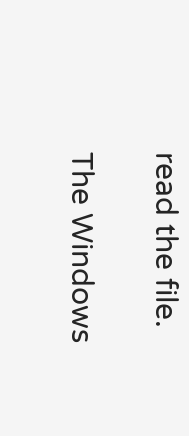read the file.

The Windows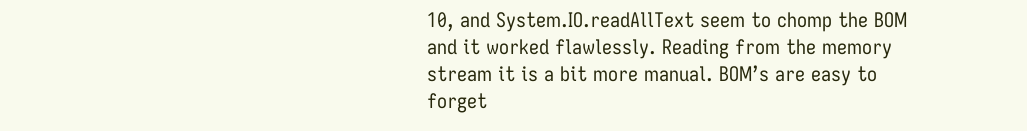10, and System.IO.readAllText seem to chomp the BOM and it worked flawlessly. Reading from the memory stream it is a bit more manual. BOM’s are easy to forget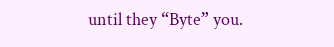until they “Byte” you.